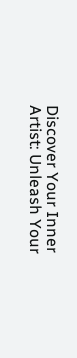Discover Your Inner Artist: Unleash Your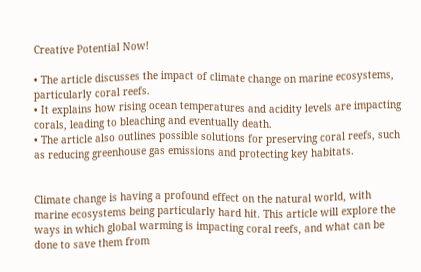Creative Potential Now!

• The article discusses the impact of climate change on marine ecosystems, particularly coral reefs.
• It explains how rising ocean temperatures and acidity levels are impacting corals, leading to bleaching and eventually death.
• The article also outlines possible solutions for preserving coral reefs, such as reducing greenhouse gas emissions and protecting key habitats.


Climate change is having a profound effect on the natural world, with marine ecosystems being particularly hard hit. This article will explore the ways in which global warming is impacting coral reefs, and what can be done to save them from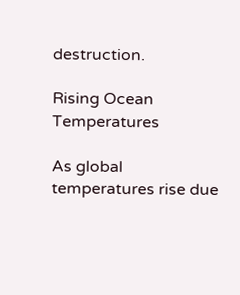destruction.

Rising Ocean Temperatures

As global temperatures rise due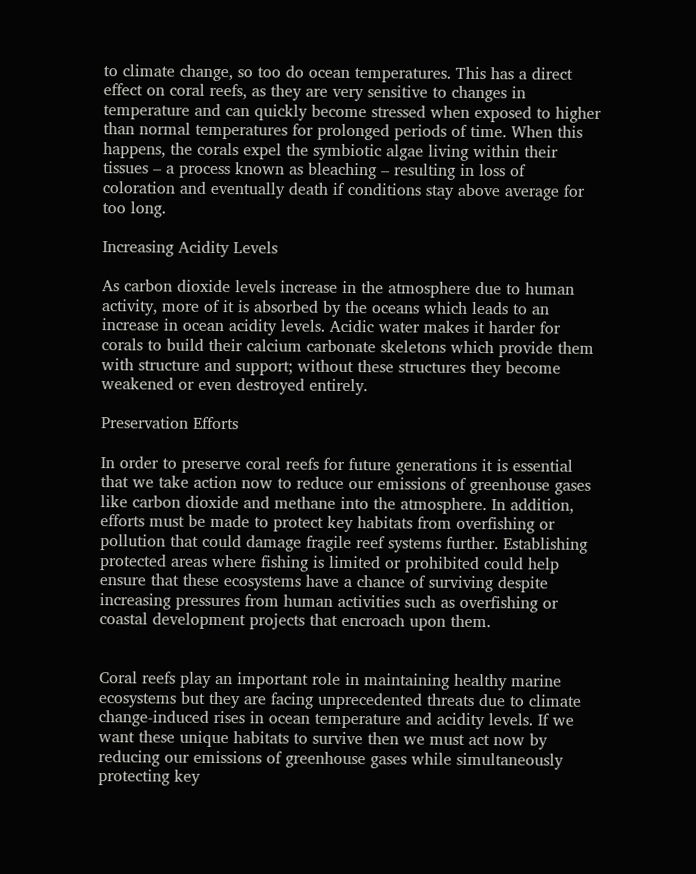to climate change, so too do ocean temperatures. This has a direct effect on coral reefs, as they are very sensitive to changes in temperature and can quickly become stressed when exposed to higher than normal temperatures for prolonged periods of time. When this happens, the corals expel the symbiotic algae living within their tissues – a process known as bleaching – resulting in loss of coloration and eventually death if conditions stay above average for too long.

Increasing Acidity Levels

As carbon dioxide levels increase in the atmosphere due to human activity, more of it is absorbed by the oceans which leads to an increase in ocean acidity levels. Acidic water makes it harder for corals to build their calcium carbonate skeletons which provide them with structure and support; without these structures they become weakened or even destroyed entirely.

Preservation Efforts

In order to preserve coral reefs for future generations it is essential that we take action now to reduce our emissions of greenhouse gases like carbon dioxide and methane into the atmosphere. In addition, efforts must be made to protect key habitats from overfishing or pollution that could damage fragile reef systems further. Establishing protected areas where fishing is limited or prohibited could help ensure that these ecosystems have a chance of surviving despite increasing pressures from human activities such as overfishing or coastal development projects that encroach upon them.


Coral reefs play an important role in maintaining healthy marine ecosystems but they are facing unprecedented threats due to climate change-induced rises in ocean temperature and acidity levels. If we want these unique habitats to survive then we must act now by reducing our emissions of greenhouse gases while simultaneously protecting key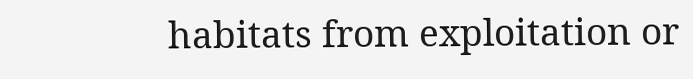habitats from exploitation or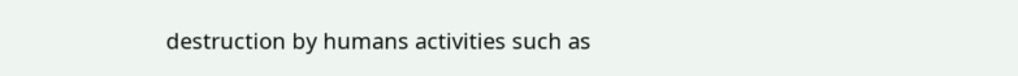destruction by humans activities such as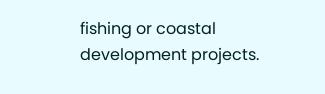fishing or coastal development projects.